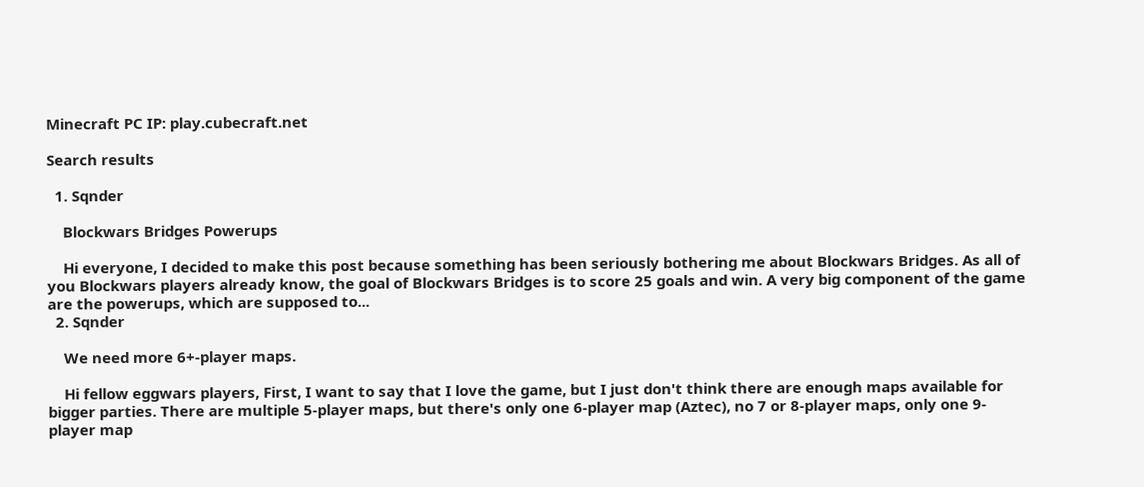Minecraft PC IP: play.cubecraft.net

Search results

  1. Sqnder

    Blockwars Bridges Powerups

    Hi everyone, I decided to make this post because something has been seriously bothering me about Blockwars Bridges. As all of you Blockwars players already know, the goal of Blockwars Bridges is to score 25 goals and win. A very big component of the game are the powerups, which are supposed to...
  2. Sqnder

    We need more 6+-player maps.

    Hi fellow eggwars players, First, I want to say that I love the game, but I just don't think there are enough maps available for bigger parties. There are multiple 5-player maps, but there's only one 6-player map (Aztec), no 7 or 8-player maps, only one 9-player map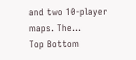and two 10-player maps. The...
Top Bottom